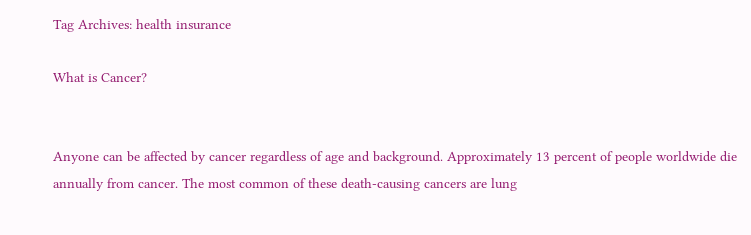Tag Archives: health insurance

What is Cancer?


Anyone can be affected by cancer regardless of age and background. Approximately 13 percent of people worldwide die annually from cancer. The most common of these death-causing cancers are lung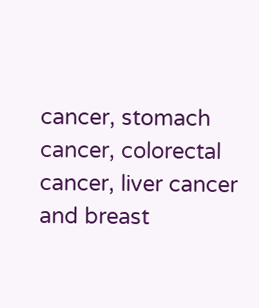cancer, stomach cancer, colorectal cancer, liver cancer and breast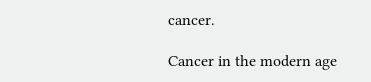cancer.

Cancer in the modern age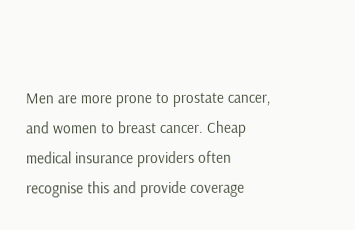Men are more prone to prostate cancer, and women to breast cancer. Cheap medical insurance providers often recognise this and provide coverage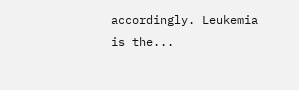accordingly. Leukemia is the...